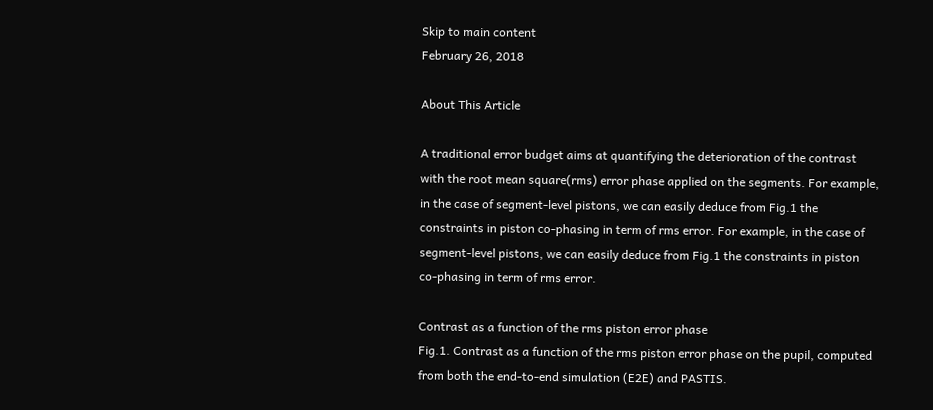Skip to main content
February 26, 2018

About This Article

A traditional error budget aims at quantifying the deterioration of the contrast with the root mean square(rms) error phase applied on the segments. For example, in the case of segment-level pistons, we can easily deduce from Fig.1 the constraints in piston co-phasing in term of rms error. For example, in the case of segment-level pistons, we can easily deduce from Fig.1 the constraints in piston co-phasing in term of rms error.

Contrast as a function of the rms piston error phase
Fig.1. Contrast as a function of the rms piston error phase on the pupil, computed from both the end-to-end simulation (E2E) and PASTIS.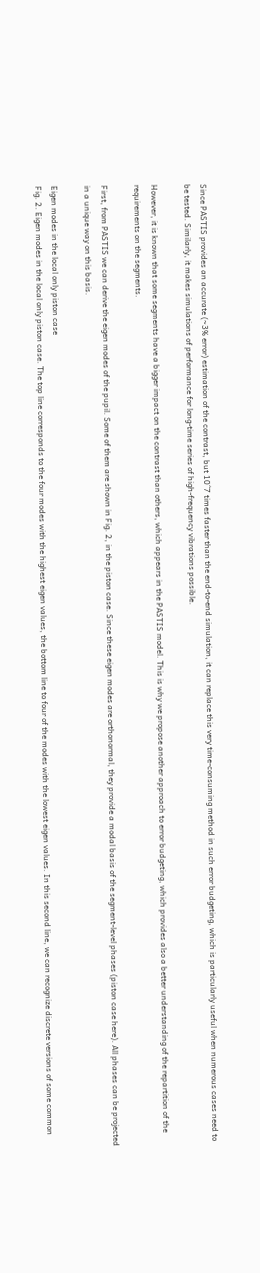Since PASTIS provides an accurate (~3% error) estimation of the contrast, but 10^7 times faster than the end-to-end simulation, it can replace this very time-consuming method in such error budgeting, which is particularly useful when numerous cases need to be tested. Similarly, it makes simulations of performance for long-time series of high-frequency vibrations possible.

However, it is known that some segments have a bigger impact on the contrast than others, which appears in the PASTIS model. This is why we propose another approach to error budgeting, which provides also a better understanding of the repartition of the requirements on the segments.

First, from PASTIS we can derive the eigen modes of the pupil. Some of them are shown in Fig. 2, in the piston case. Since these eigen modes are orthonormal, they provide a modal basis of the segment-level phases (piston case here). All phases can be projected in a unique way on this basis.

Eigen modes in the local only piston case
Fig. 2. Eigen modes in the local only piston case. The top line corresponds to the four modes with the highest eigen values, the bottom line to four of the modes with the lowest eigen values. In this second line, we can recognize discrete versions of some common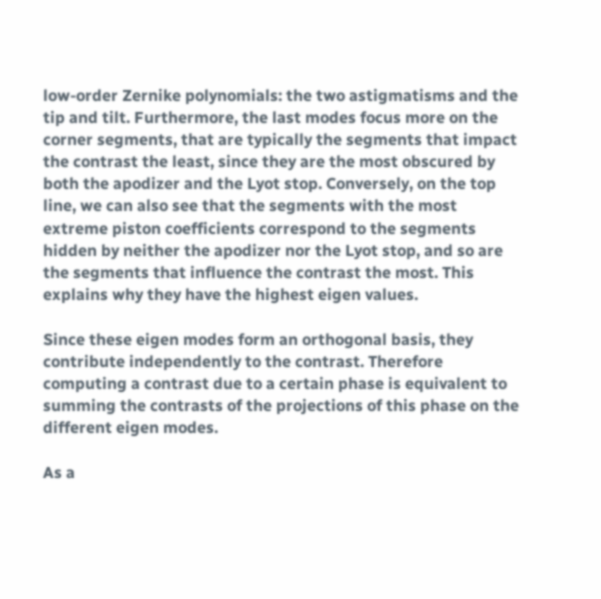low-order Zernike polynomials: the two astigmatisms and the tip and tilt. Furthermore, the last modes focus more on the corner segments, that are typically the segments that impact the contrast the least, since they are the most obscured by both the apodizer and the Lyot stop. Conversely, on the top line, we can also see that the segments with the most extreme piston coefficients correspond to the segments hidden by neither the apodizer nor the Lyot stop, and so are the segments that influence the contrast the most. This explains why they have the highest eigen values.

Since these eigen modes form an orthogonal basis, they contribute independently to the contrast. Therefore computing a contrast due to a certain phase is equivalent to summing the contrasts of the projections of this phase on the different eigen modes.

As a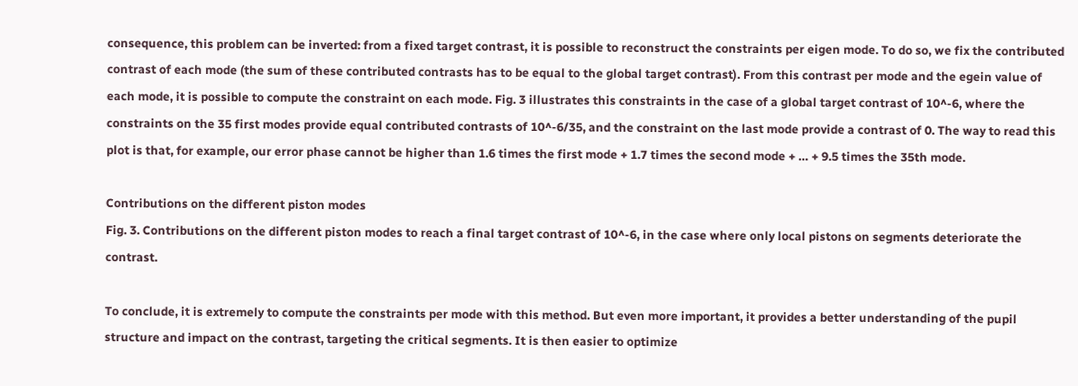consequence, this problem can be inverted: from a fixed target contrast, it is possible to reconstruct the constraints per eigen mode. To do so, we fix the contributed contrast of each mode (the sum of these contributed contrasts has to be equal to the global target contrast). From this contrast per mode and the egein value of each mode, it is possible to compute the constraint on each mode. Fig. 3 illustrates this constraints in the case of a global target contrast of 10^-6, where the constraints on the 35 first modes provide equal contributed contrasts of 10^-6/35, and the constraint on the last mode provide a contrast of 0. The way to read this plot is that, for example, our error phase cannot be higher than 1.6 times the first mode + 1.7 times the second mode + … + 9.5 times the 35th mode.

Contributions on the different piston modes
Fig. 3. Contributions on the different piston modes to reach a final target contrast of 10^-6, in the case where only local pistons on segments deteriorate the contrast.

To conclude, it is extremely to compute the constraints per mode with this method. But even more important, it provides a better understanding of the pupil structure and impact on the contrast, targeting the critical segments. It is then easier to optimize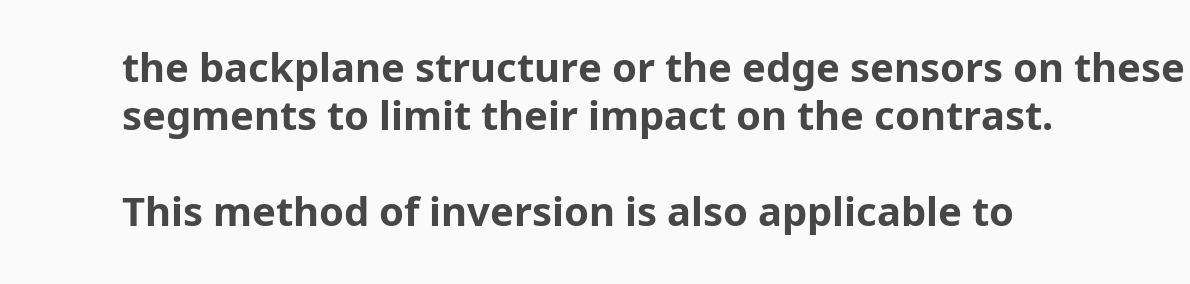the backplane structure or the edge sensors on these segments to limit their impact on the contrast.

This method of inversion is also applicable to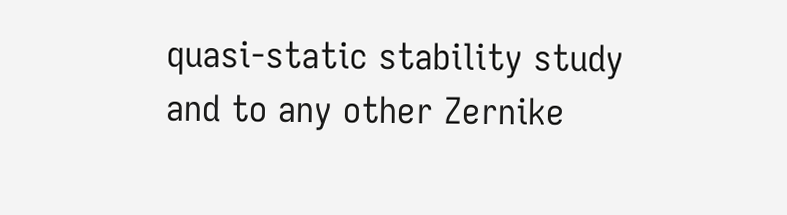quasi-static stability study and to any other Zernike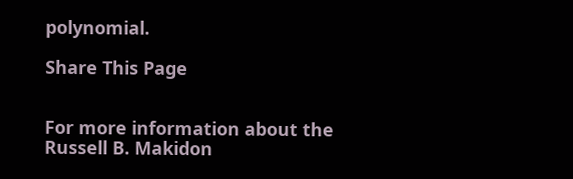polynomial.

Share This Page


For more information about the Russell B. Makidon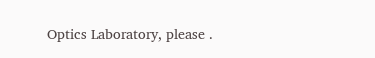Optics Laboratory, please .